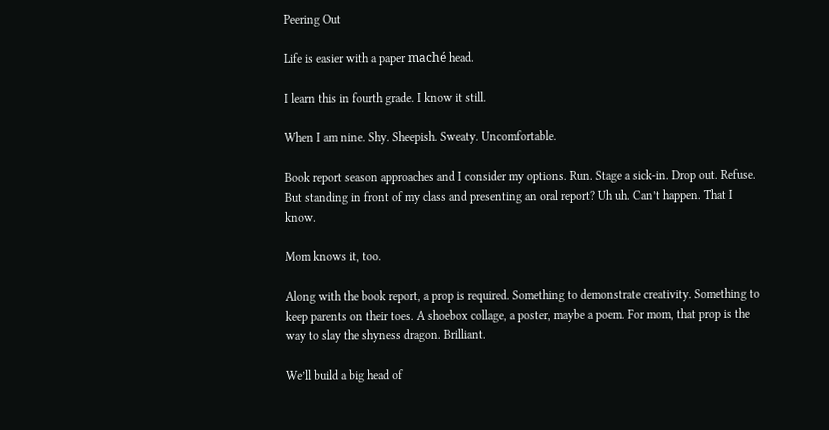Peering Out

Life is easier with a paper maché head.

I learn this in fourth grade. I know it still.

When I am nine. Shy. Sheepish. Sweaty. Uncomfortable.

Book report season approaches and I consider my options. Run. Stage a sick-in. Drop out. Refuse. But standing in front of my class and presenting an oral report? Uh uh. Can’t happen. That I know.

Mom knows it, too.

Along with the book report, a prop is required. Something to demonstrate creativity. Something to keep parents on their toes. A shoebox collage, a poster, maybe a poem. For mom, that prop is the way to slay the shyness dragon. Brilliant.

We’ll build a big head of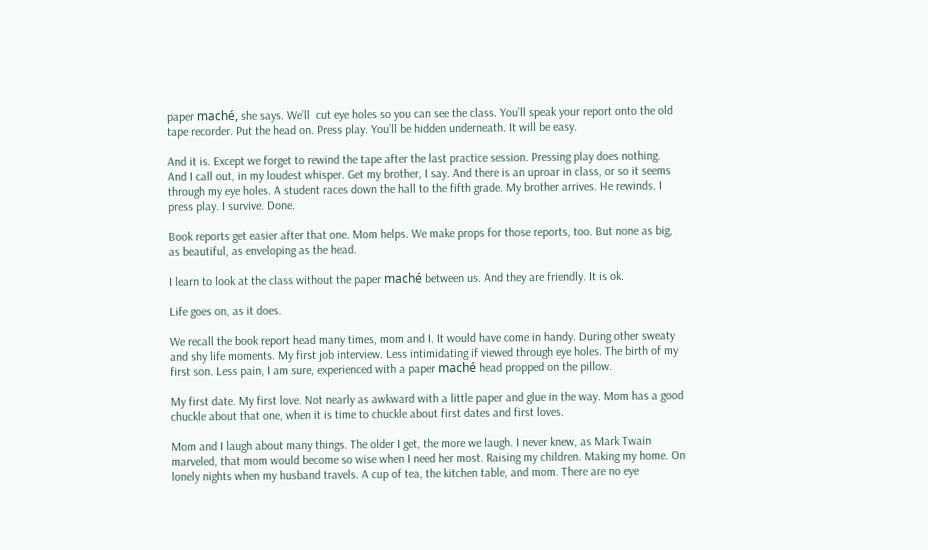paper maché, she says. We’ll  cut eye holes so you can see the class. You’ll speak your report onto the old tape recorder. Put the head on. Press play. You’ll be hidden underneath. It will be easy.

And it is. Except we forget to rewind the tape after the last practice session. Pressing play does nothing. And I call out, in my loudest whisper. Get my brother, I say. And there is an uproar in class, or so it seems through my eye holes. A student races down the hall to the fifth grade. My brother arrives. He rewinds. I press play. I survive. Done.

Book reports get easier after that one. Mom helps. We make props for those reports, too. But none as big, as beautiful, as enveloping as the head.

I learn to look at the class without the paper maché between us. And they are friendly. It is ok.

Life goes on, as it does.

We recall the book report head many times, mom and I. It would have come in handy. During other sweaty and shy life moments. My first job interview. Less intimidating if viewed through eye holes. The birth of my first son. Less pain, I am sure, experienced with a paper maché head propped on the pillow.

My first date. My first love. Not nearly as awkward with a little paper and glue in the way. Mom has a good chuckle about that one, when it is time to chuckle about first dates and first loves.

Mom and I laugh about many things. The older I get, the more we laugh. I never knew, as Mark Twain marveled, that mom would become so wise when I need her most. Raising my children. Making my home. On lonely nights when my husband travels. A cup of tea, the kitchen table, and mom. There are no eye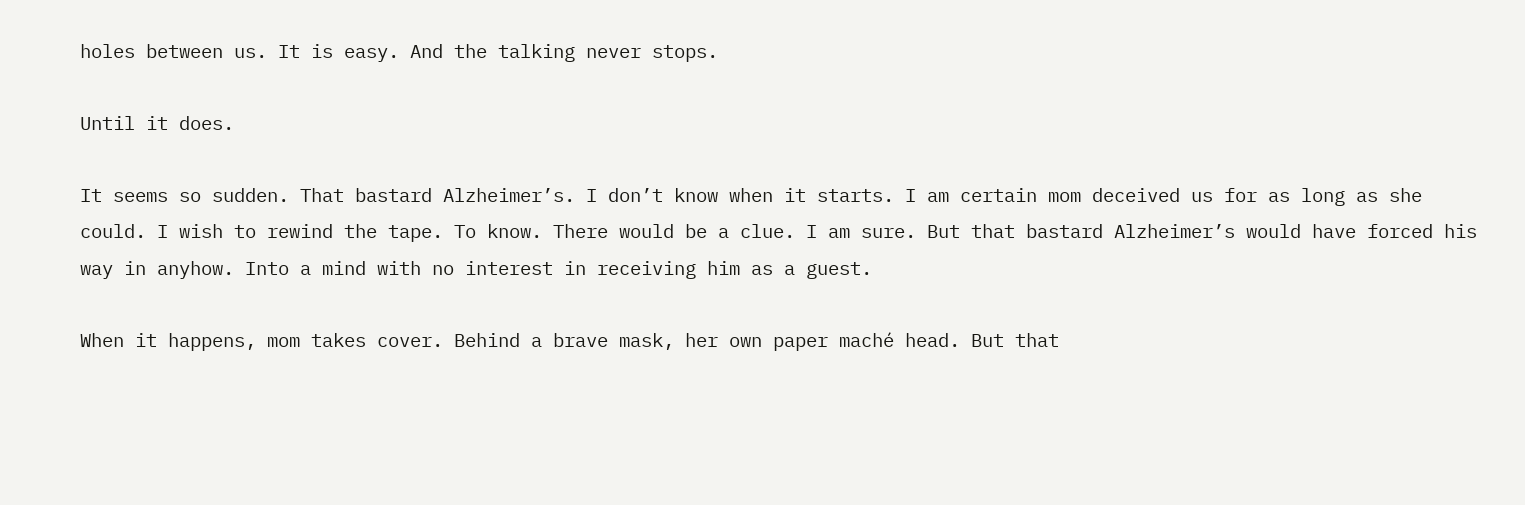holes between us. It is easy. And the talking never stops.

Until it does.

It seems so sudden. That bastard Alzheimer’s. I don’t know when it starts. I am certain mom deceived us for as long as she could. I wish to rewind the tape. To know. There would be a clue. I am sure. But that bastard Alzheimer’s would have forced his way in anyhow. Into a mind with no interest in receiving him as a guest.

When it happens, mom takes cover. Behind a brave mask, her own paper maché head. But that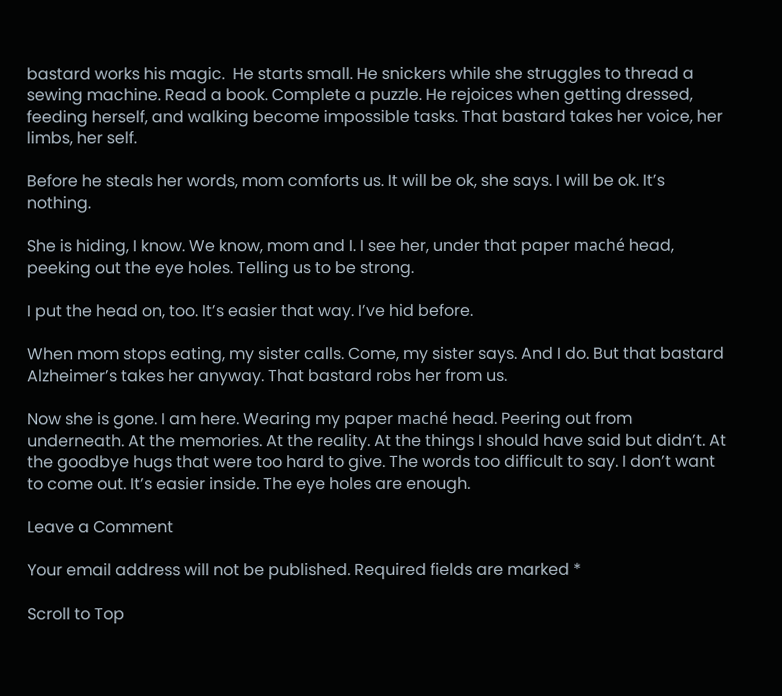bastard works his magic.  He starts small. He snickers while she struggles to thread a sewing machine. Read a book. Complete a puzzle. He rejoices when getting dressed, feeding herself, and walking become impossible tasks. That bastard takes her voice, her limbs, her self.

Before he steals her words, mom comforts us. It will be ok, she says. I will be ok. It’s nothing.

She is hiding, I know. We know, mom and I. I see her, under that paper maché head, peeking out the eye holes. Telling us to be strong.

I put the head on, too. It’s easier that way. I’ve hid before.

When mom stops eating, my sister calls. Come, my sister says. And I do. But that bastard Alzheimer’s takes her anyway. That bastard robs her from us.

Now she is gone. I am here. Wearing my paper maché head. Peering out from underneath. At the memories. At the reality. At the things I should have said but didn’t. At the goodbye hugs that were too hard to give. The words too difficult to say. I don’t want to come out. It’s easier inside. The eye holes are enough.

Leave a Comment

Your email address will not be published. Required fields are marked *

Scroll to Top